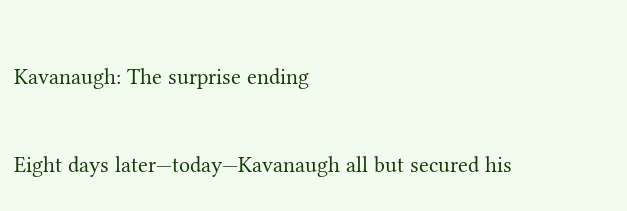Kavanaugh: The surprise ending

Eight days later—today—Kavanaugh all but secured his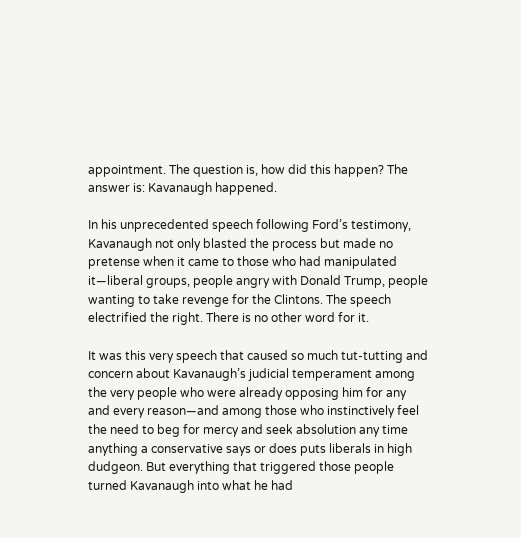appointment. The question is, how did this happen? The answer is: Kavanaugh happened.

In his unprecedented speech following Ford’s testimony, Kavanaugh not only blasted the process but made no pretense when it came to those who had manipulated it—liberal groups, people angry with Donald Trump, people wanting to take revenge for the Clintons. The speech electrified the right. There is no other word for it.

It was this very speech that caused so much tut-tutting and concern about Kavanaugh’s judicial temperament among the very people who were already opposing him for any and every reason—and among those who instinctively feel the need to beg for mercy and seek absolution any time anything a conservative says or does puts liberals in high dudgeon. But everything that triggered those people turned Kavanaugh into what he had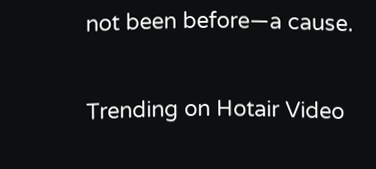not been before—a cause.

Trending on Hotair Video